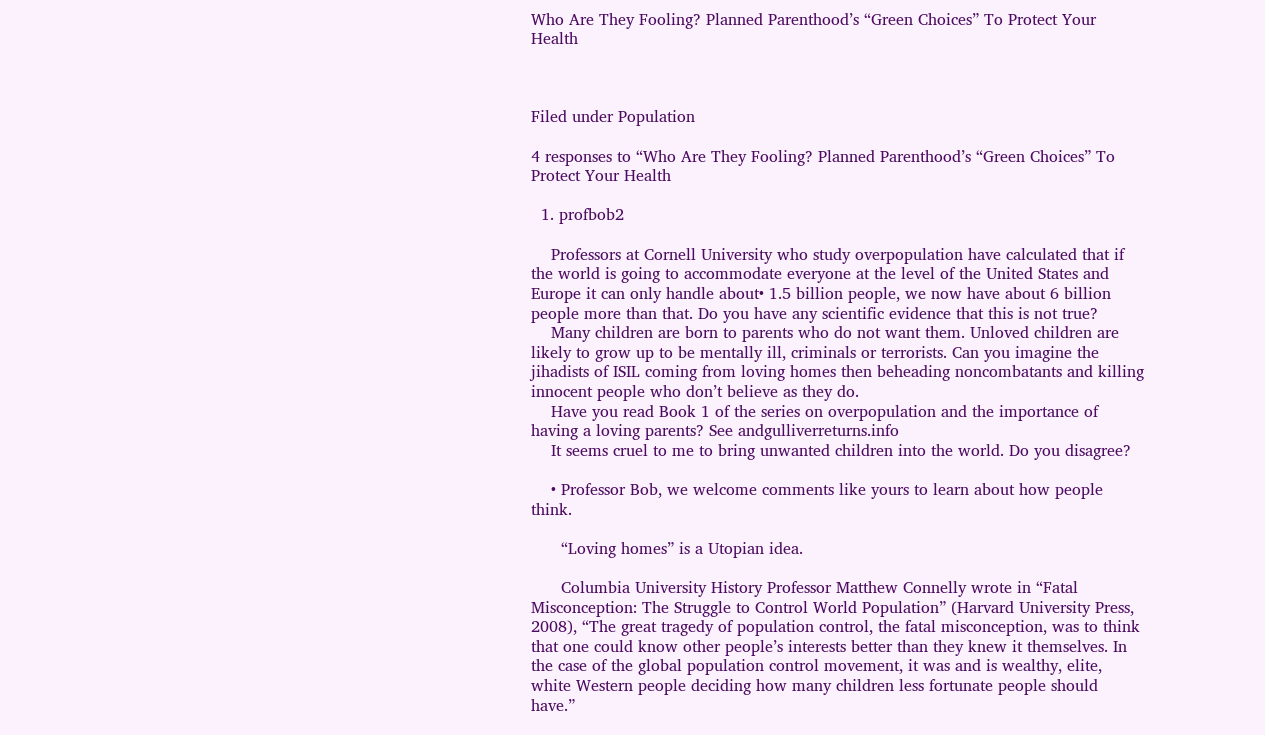Who Are They Fooling? Planned Parenthood’s “Green Choices” To Protect Your Health



Filed under Population

4 responses to “Who Are They Fooling? Planned Parenthood’s “Green Choices” To Protect Your Health

  1. profbob2

    Professors at Cornell University who study overpopulation have calculated that if the world is going to accommodate everyone at the level of the United States and Europe it can only handle about• 1.5 billion people, we now have about 6 billion people more than that. Do you have any scientific evidence that this is not true?
    Many children are born to parents who do not want them. Unloved children are likely to grow up to be mentally ill, criminals or terrorists. Can you imagine the jihadists of ISIL coming from loving homes then beheading noncombatants and killing innocent people who don’t believe as they do.
    Have you read Book 1 of the series on overpopulation and the importance of having a loving parents? See andgulliverreturns.info
    It seems cruel to me to bring unwanted children into the world. Do you disagree?

    • Professor Bob, we welcome comments like yours to learn about how people think.

      “Loving homes” is a Utopian idea.

      Columbia University History Professor Matthew Connelly wrote in “Fatal Misconception: The Struggle to Control World Population” (Harvard University Press, 2008), “The great tragedy of population control, the fatal misconception, was to think that one could know other people’s interests better than they knew it themselves. In the case of the global population control movement, it was and is wealthy, elite, white Western people deciding how many children less fortunate people should have.”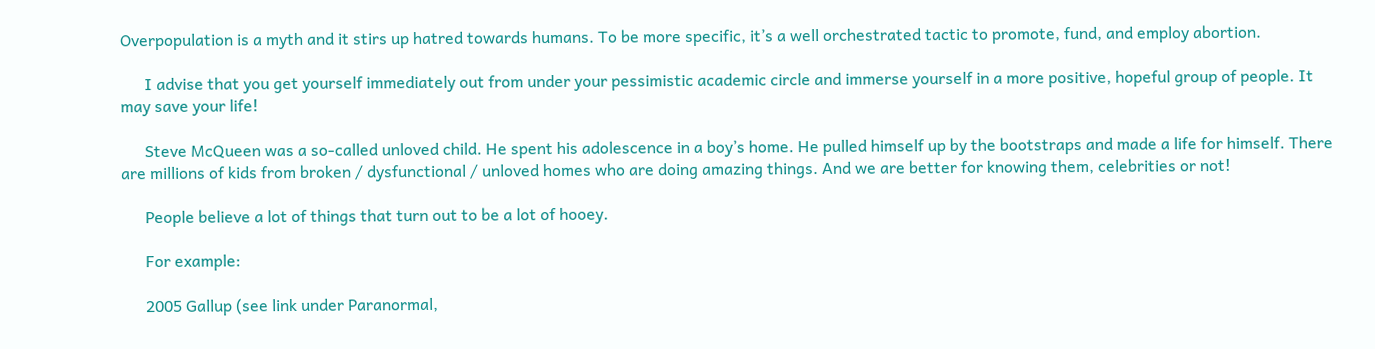Overpopulation is a myth and it stirs up hatred towards humans. To be more specific, it’s a well orchestrated tactic to promote, fund, and employ abortion.

      I advise that you get yourself immediately out from under your pessimistic academic circle and immerse yourself in a more positive, hopeful group of people. It may save your life!

      Steve McQueen was a so-called unloved child. He spent his adolescence in a boy’s home. He pulled himself up by the bootstraps and made a life for himself. There are millions of kids from broken / dysfunctional / unloved homes who are doing amazing things. And we are better for knowing them, celebrities or not!

      People believe a lot of things that turn out to be a lot of hooey.

      For example:

      2005 Gallup (see link under Paranormal,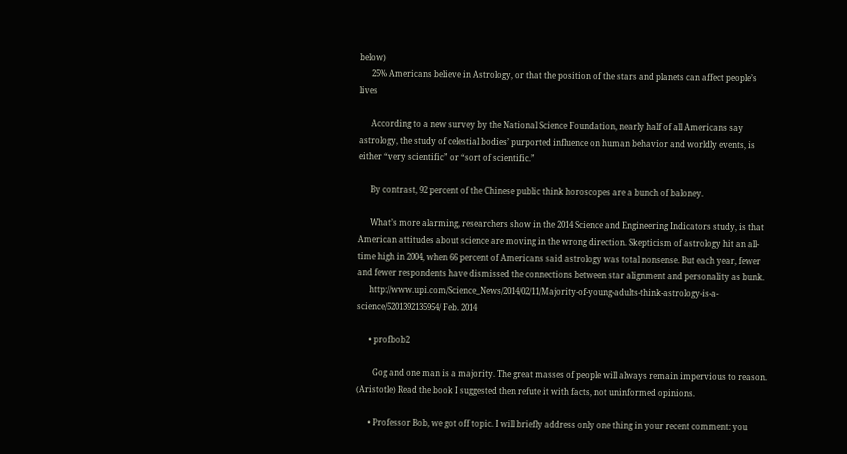below)
      25% Americans believe in Astrology, or that the position of the stars and planets can affect people’s lives

      According to a new survey by the National Science Foundation, nearly half of all Americans say astrology, the study of celestial bodies’ purported influence on human behavior and worldly events, is either “very scientific” or “sort of scientific.”

      By contrast, 92 percent of the Chinese public think horoscopes are a bunch of baloney.

      What’s more alarming, researchers show in the 2014 Science and Engineering Indicators study, is that American attitudes about science are moving in the wrong direction. Skepticism of astrology hit an all-time high in 2004, when 66 percent of Americans said astrology was total nonsense. But each year, fewer and fewer respondents have dismissed the connections between star alignment and personality as bunk.
      http://www.upi.com/Science_News/2014/02/11/Majority-of-young-adults-think-astrology-is-a-science/5201392135954/ Feb. 2014

      • profbob2

        Gog and one man is a majority. The great masses of people will always remain impervious to reason. (Aristotle) Read the book I suggested then refute it with facts, not uninformed opinions.

      • Professor Bob, we got off topic. I will briefly address only one thing in your recent comment: you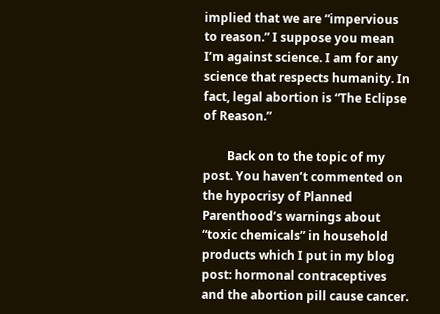implied that we are “impervious to reason.” I suppose you mean I’m against science. I am for any science that respects humanity. In fact, legal abortion is “The Eclipse of Reason.”

        Back on to the topic of my post. You haven’t commented on the hypocrisy of Planned Parenthood’s warnings about “toxic chemicals” in household products which I put in my blog post: hormonal contraceptives and the abortion pill cause cancer.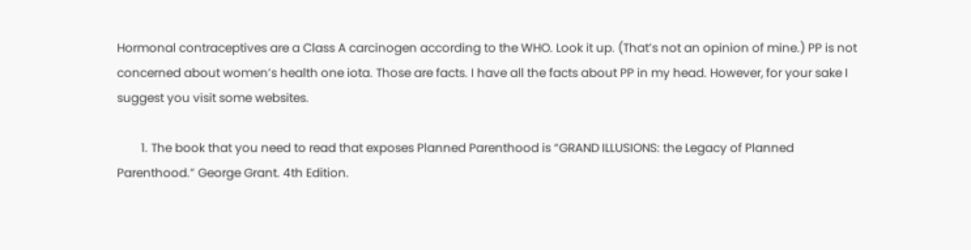Hormonal contraceptives are a Class A carcinogen according to the WHO. Look it up. (That’s not an opinion of mine.) PP is not concerned about women’s health one iota. Those are facts. I have all the facts about PP in my head. However, for your sake I suggest you visit some websites.

        1. The book that you need to read that exposes Planned Parenthood is “GRAND ILLUSIONS: the Legacy of Planned Parenthood.” George Grant. 4th Edition.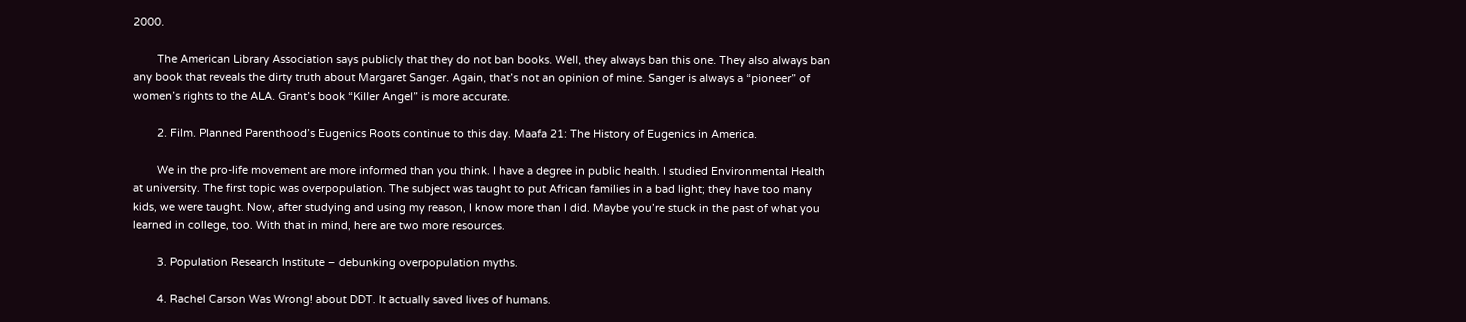2000.

        The American Library Association says publicly that they do not ban books. Well, they always ban this one. They also always ban any book that reveals the dirty truth about Margaret Sanger. Again, that’s not an opinion of mine. Sanger is always a “pioneer” of women’s rights to the ALA. Grant’s book “Killer Angel” is more accurate.

        2. Film. Planned Parenthood’s Eugenics Roots continue to this day. Maafa 21: The History of Eugenics in America.

        We in the pro-life movement are more informed than you think. I have a degree in public health. I studied Environmental Health at university. The first topic was overpopulation. The subject was taught to put African families in a bad light; they have too many kids, we were taught. Now, after studying and using my reason, I know more than I did. Maybe you’re stuck in the past of what you learned in college, too. With that in mind, here are two more resources.

        3. Population Research Institute – debunking overpopulation myths.

        4. Rachel Carson Was Wrong! about DDT. It actually saved lives of humans.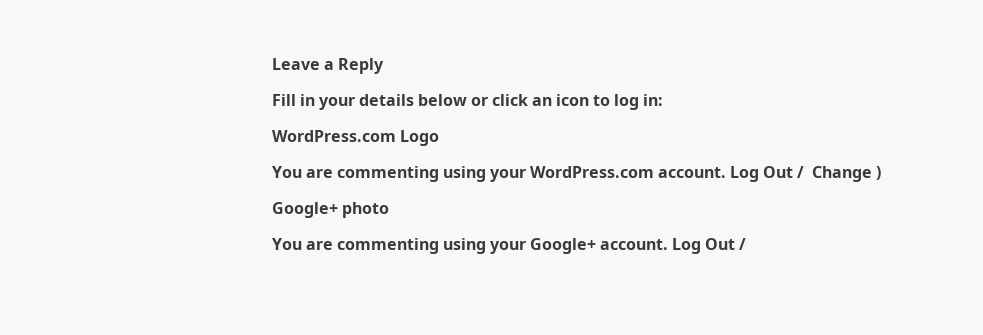Leave a Reply

Fill in your details below or click an icon to log in:

WordPress.com Logo

You are commenting using your WordPress.com account. Log Out /  Change )

Google+ photo

You are commenting using your Google+ account. Log Out /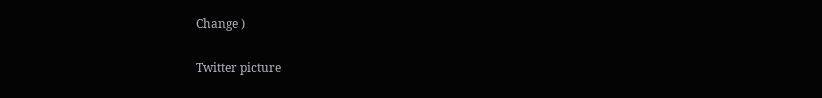Change )

Twitter picture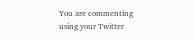You are commenting using your Twitter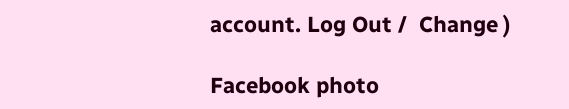account. Log Out /  Change )

Facebook photo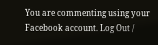You are commenting using your Facebook account. Log Out /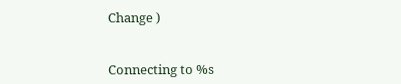Change )


Connecting to %s